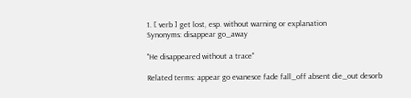1. [ verb ] get lost, esp. without warning or explanation
Synonyms: disappear go_away

"He disappeared without a trace"

Related terms: appear go evanesce fade fall_off absent die_out desorb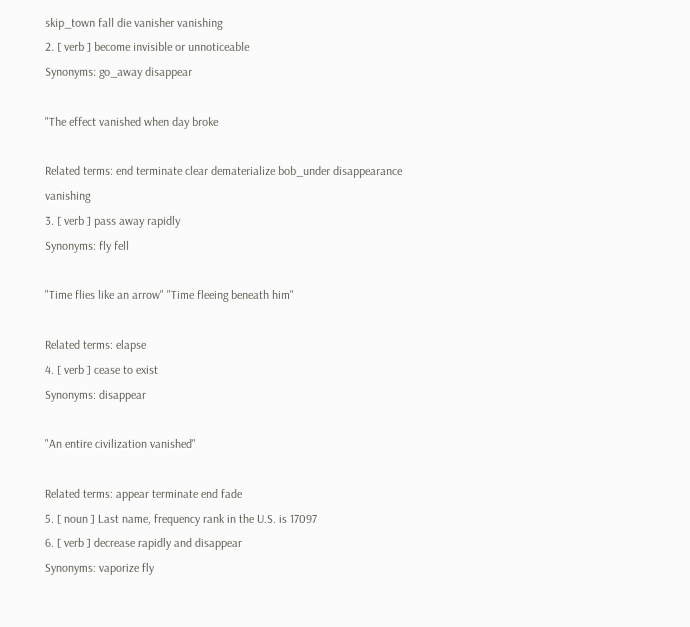skip_town fall die vanisher vanishing
2. [ verb ] become invisible or unnoticeable
Synonyms: go_away disappear

"The effect vanished when day broke

Related terms: end terminate clear dematerialize bob_under disappearance vanishing
3. [ verb ] pass away rapidly
Synonyms: fly fell

"Time flies like an arrow" "Time fleeing beneath him"

Related terms: elapse
4. [ verb ] cease to exist
Synonyms: disappear

"An entire civilization vanished"

Related terms: appear terminate end fade
5. [ noun ] Last name, frequency rank in the U.S. is 17097
6. [ verb ] decrease rapidly and disappear
Synonyms: vaporize fly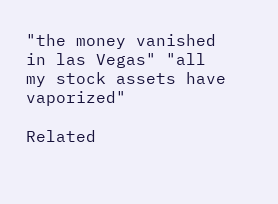"the money vanished in las Vegas" "all my stock assets have vaporized"

Related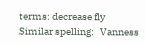terms: decrease fly
Similar spelling:   Vanness